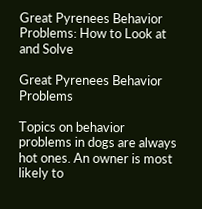Great Pyrenees Behavior Problems: How to Look at and Solve

Great Pyrenees Behavior Problems

Topics on behavior problems in dogs are always hot ones. An owner is most likely to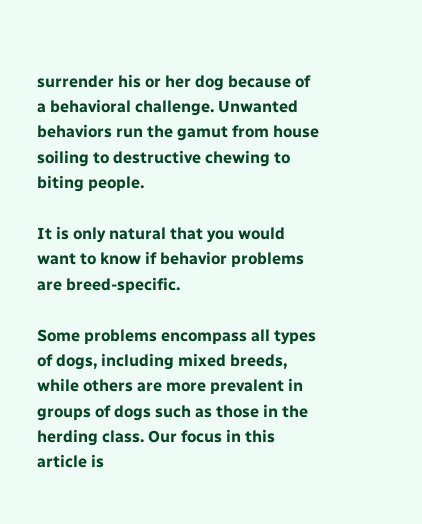surrender his or her dog because of a behavioral challenge. Unwanted behaviors run the gamut from house soiling to destructive chewing to biting people.

It is only natural that you would want to know if behavior problems are breed-specific.

Some problems encompass all types of dogs, including mixed breeds, while others are more prevalent in groups of dogs such as those in the herding class. Our focus in this article is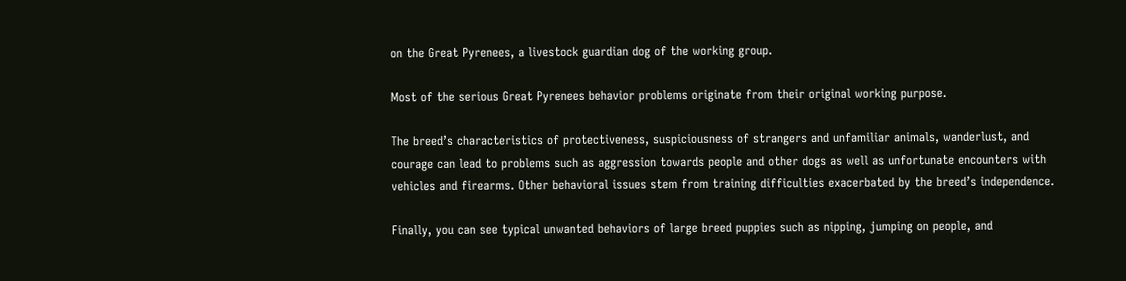on the Great Pyrenees, a livestock guardian dog of the working group.

Most of the serious Great Pyrenees behavior problems originate from their original working purpose.

The breed’s characteristics of protectiveness, suspiciousness of strangers and unfamiliar animals, wanderlust, and courage can lead to problems such as aggression towards people and other dogs as well as unfortunate encounters with vehicles and firearms. Other behavioral issues stem from training difficulties exacerbated by the breed’s independence.

Finally, you can see typical unwanted behaviors of large breed puppies such as nipping, jumping on people, and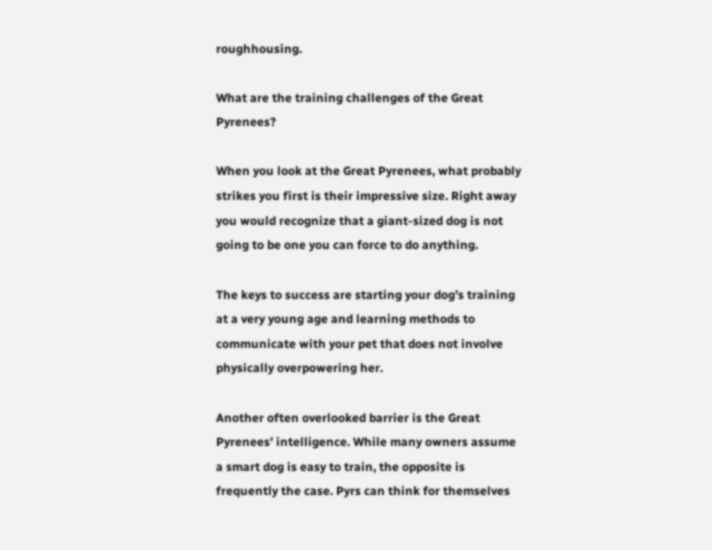roughhousing.

What are the training challenges of the Great Pyrenees?

When you look at the Great Pyrenees, what probably strikes you first is their impressive size. Right away you would recognize that a giant-sized dog is not going to be one you can force to do anything.

The keys to success are starting your dog’s training at a very young age and learning methods to communicate with your pet that does not involve physically overpowering her.

Another often overlooked barrier is the Great Pyrenees’ intelligence. While many owners assume a smart dog is easy to train, the opposite is frequently the case. Pyrs can think for themselves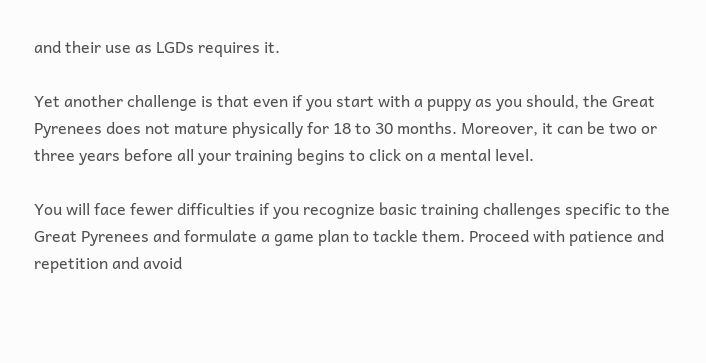and their use as LGDs requires it.

Yet another challenge is that even if you start with a puppy as you should, the Great Pyrenees does not mature physically for 18 to 30 months. Moreover, it can be two or three years before all your training begins to click on a mental level.

You will face fewer difficulties if you recognize basic training challenges specific to the Great Pyrenees and formulate a game plan to tackle them. Proceed with patience and repetition and avoid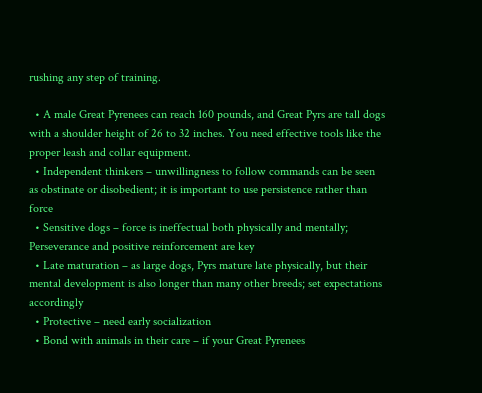rushing any step of training.

  • A male Great Pyrenees can reach 160 pounds, and Great Pyrs are tall dogs with a shoulder height of 26 to 32 inches. You need effective tools like the proper leash and collar equipment.
  • Independent thinkers – unwillingness to follow commands can be seen as obstinate or disobedient; it is important to use persistence rather than force
  • Sensitive dogs – force is ineffectual both physically and mentally; Perseverance and positive reinforcement are key
  • Late maturation – as large dogs, Pyrs mature late physically, but their mental development is also longer than many other breeds; set expectations accordingly
  • Protective – need early socialization
  • Bond with animals in their care – if your Great Pyrenees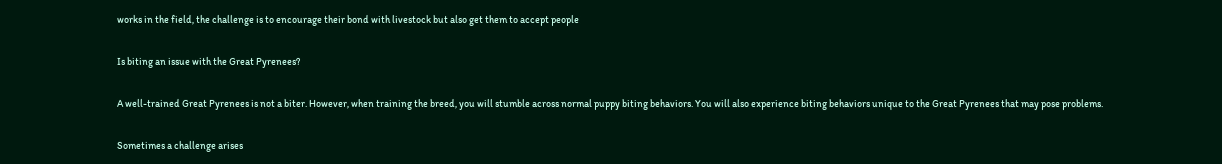works in the field, the challenge is to encourage their bond with livestock but also get them to accept people

Is biting an issue with the Great Pyrenees?

A well-trained Great Pyrenees is not a biter. However, when training the breed, you will stumble across normal puppy biting behaviors. You will also experience biting behaviors unique to the Great Pyrenees that may pose problems.

Sometimes a challenge arises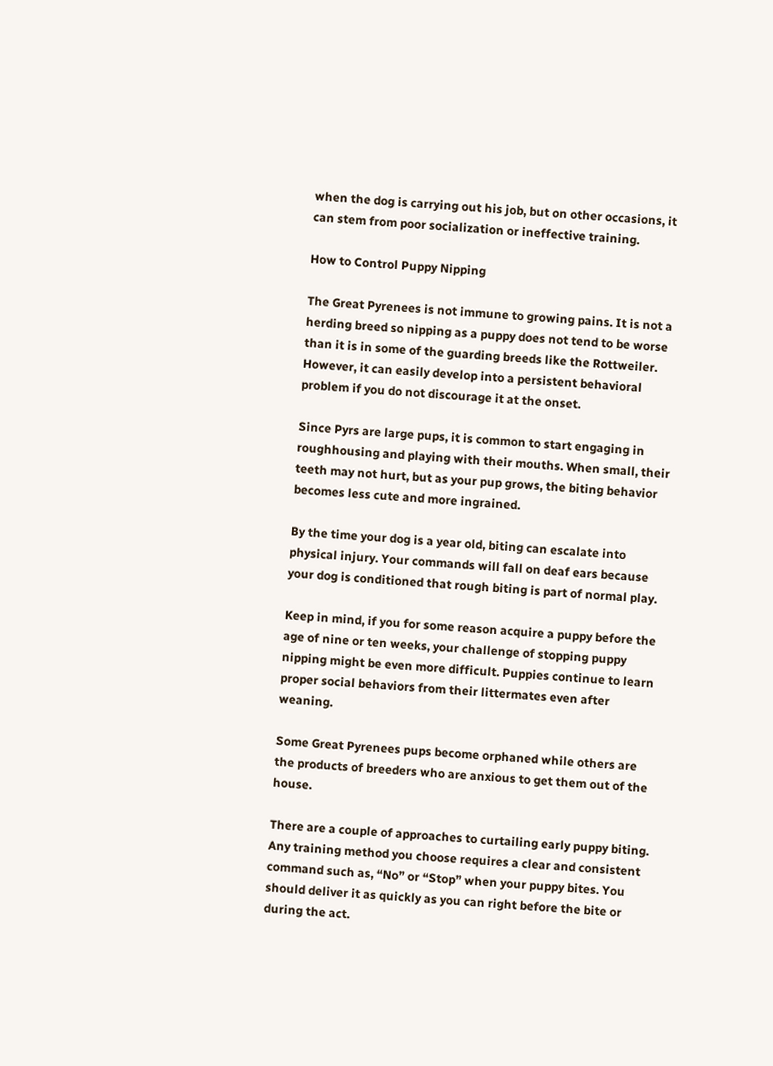when the dog is carrying out his job, but on other occasions, it can stem from poor socialization or ineffective training.

How to Control Puppy Nipping

The Great Pyrenees is not immune to growing pains. It is not a herding breed so nipping as a puppy does not tend to be worse than it is in some of the guarding breeds like the Rottweiler. However, it can easily develop into a persistent behavioral problem if you do not discourage it at the onset.

Since Pyrs are large pups, it is common to start engaging in roughhousing and playing with their mouths. When small, their teeth may not hurt, but as your pup grows, the biting behavior becomes less cute and more ingrained.

By the time your dog is a year old, biting can escalate into physical injury. Your commands will fall on deaf ears because your dog is conditioned that rough biting is part of normal play.

Keep in mind, if you for some reason acquire a puppy before the age of nine or ten weeks, your challenge of stopping puppy nipping might be even more difficult. Puppies continue to learn proper social behaviors from their littermates even after weaning.

Some Great Pyrenees pups become orphaned while others are the products of breeders who are anxious to get them out of the house.

There are a couple of approaches to curtailing early puppy biting. Any training method you choose requires a clear and consistent command such as, “No” or “Stop” when your puppy bites. You should deliver it as quickly as you can right before the bite or during the act.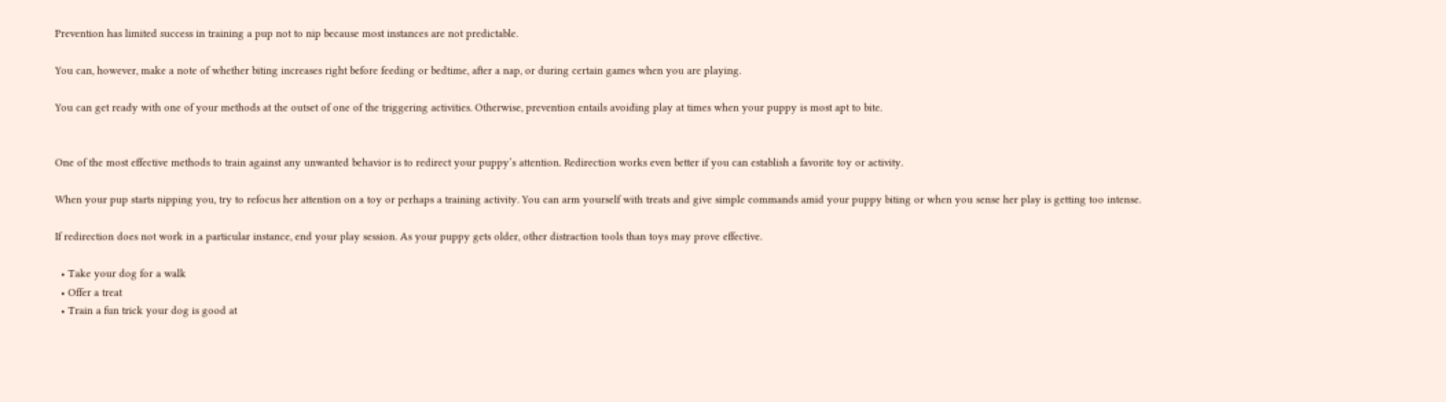Prevention has limited success in training a pup not to nip because most instances are not predictable.

You can, however, make a note of whether biting increases right before feeding or bedtime, after a nap, or during certain games when you are playing.

You can get ready with one of your methods at the outset of one of the triggering activities. Otherwise, prevention entails avoiding play at times when your puppy is most apt to bite.


One of the most effective methods to train against any unwanted behavior is to redirect your puppy’s attention. Redirection works even better if you can establish a favorite toy or activity.

When your pup starts nipping you, try to refocus her attention on a toy or perhaps a training activity. You can arm yourself with treats and give simple commands amid your puppy biting or when you sense her play is getting too intense.

If redirection does not work in a particular instance, end your play session. As your puppy gets older, other distraction tools than toys may prove effective.

  • Take your dog for a walk
  • Offer a treat
  • Train a fun trick your dog is good at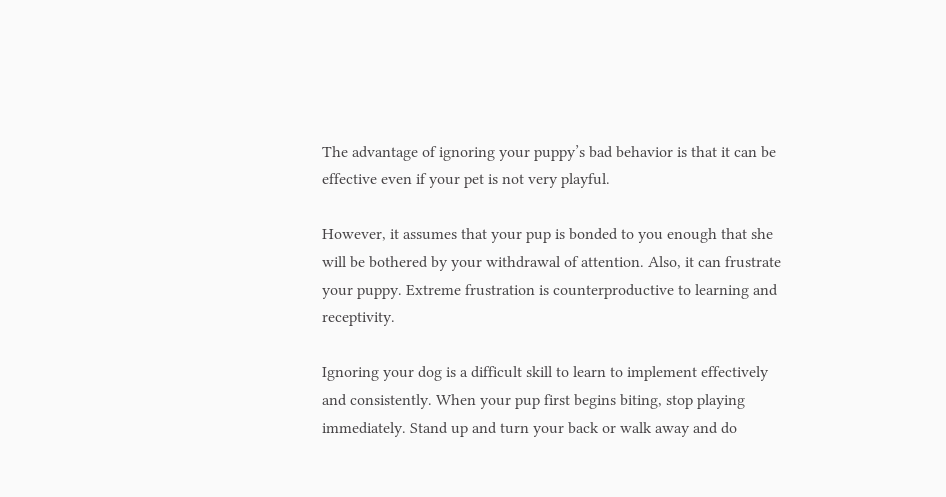The advantage of ignoring your puppy’s bad behavior is that it can be effective even if your pet is not very playful.

However, it assumes that your pup is bonded to you enough that she will be bothered by your withdrawal of attention. Also, it can frustrate your puppy. Extreme frustration is counterproductive to learning and receptivity.

Ignoring your dog is a difficult skill to learn to implement effectively and consistently. When your pup first begins biting, stop playing immediately. Stand up and turn your back or walk away and do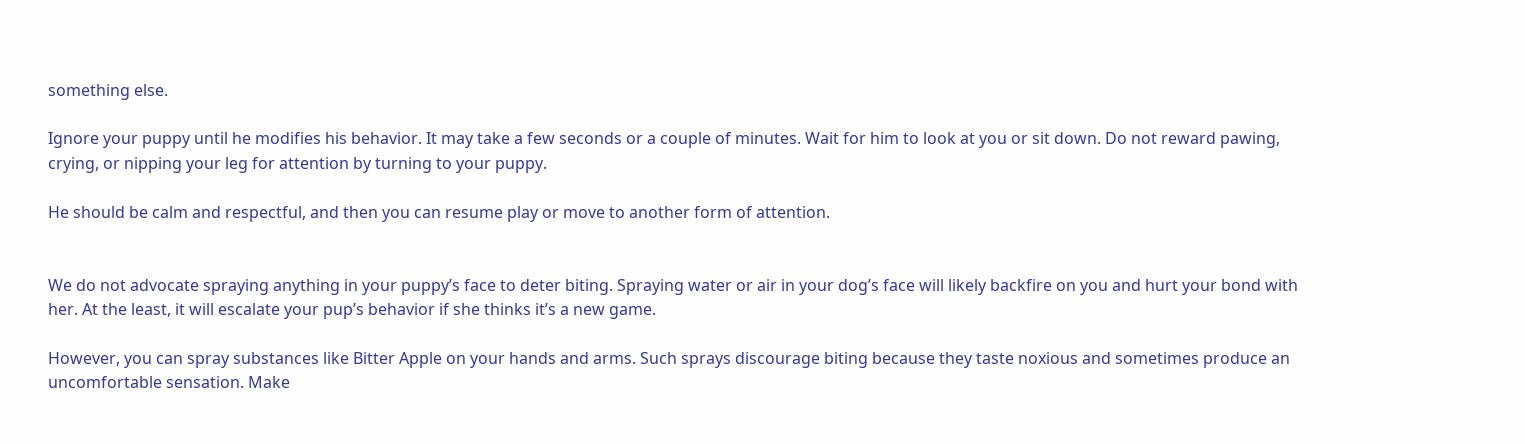something else.

Ignore your puppy until he modifies his behavior. It may take a few seconds or a couple of minutes. Wait for him to look at you or sit down. Do not reward pawing, crying, or nipping your leg for attention by turning to your puppy.

He should be calm and respectful, and then you can resume play or move to another form of attention.


We do not advocate spraying anything in your puppy’s face to deter biting. Spraying water or air in your dog’s face will likely backfire on you and hurt your bond with her. At the least, it will escalate your pup’s behavior if she thinks it’s a new game.

However, you can spray substances like Bitter Apple on your hands and arms. Such sprays discourage biting because they taste noxious and sometimes produce an uncomfortable sensation. Make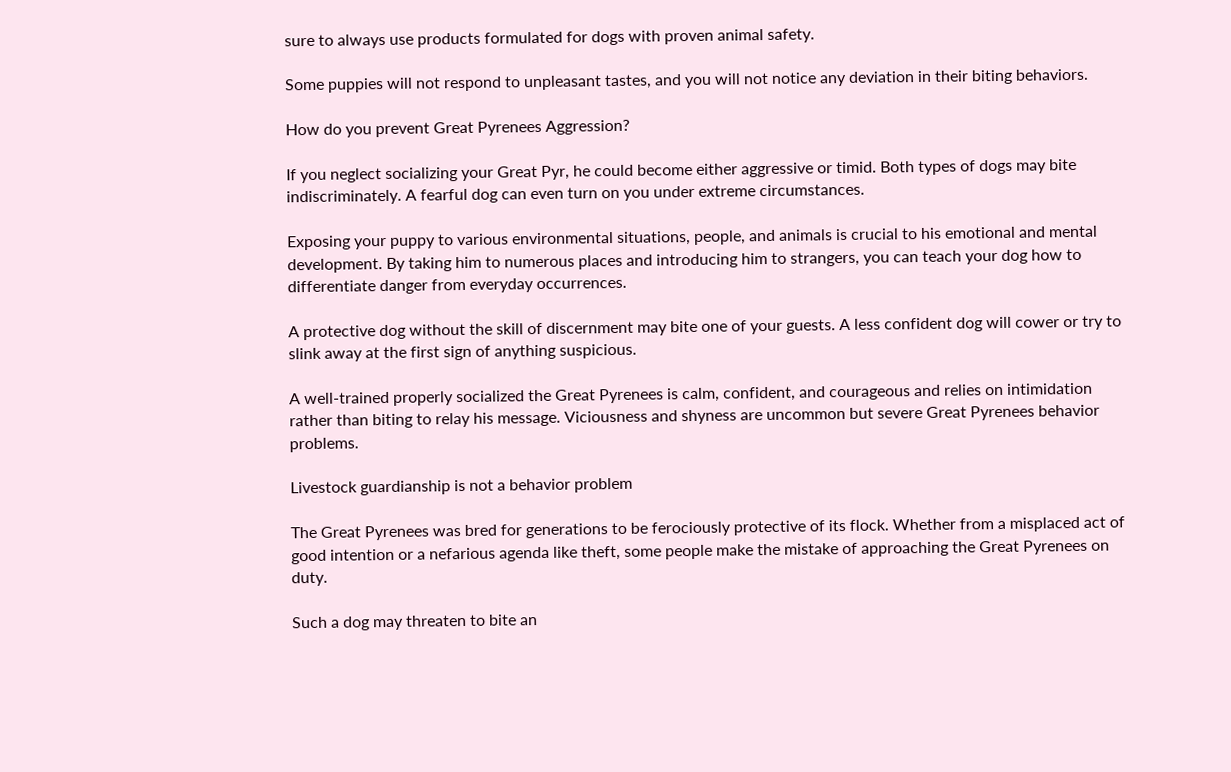sure to always use products formulated for dogs with proven animal safety.

Some puppies will not respond to unpleasant tastes, and you will not notice any deviation in their biting behaviors.

How do you prevent Great Pyrenees Aggression?

If you neglect socializing your Great Pyr, he could become either aggressive or timid. Both types of dogs may bite indiscriminately. A fearful dog can even turn on you under extreme circumstances.

Exposing your puppy to various environmental situations, people, and animals is crucial to his emotional and mental development. By taking him to numerous places and introducing him to strangers, you can teach your dog how to differentiate danger from everyday occurrences.

A protective dog without the skill of discernment may bite one of your guests. A less confident dog will cower or try to slink away at the first sign of anything suspicious.

A well-trained properly socialized the Great Pyrenees is calm, confident, and courageous and relies on intimidation rather than biting to relay his message. Viciousness and shyness are uncommon but severe Great Pyrenees behavior problems.

Livestock guardianship is not a behavior problem

The Great Pyrenees was bred for generations to be ferociously protective of its flock. Whether from a misplaced act of good intention or a nefarious agenda like theft, some people make the mistake of approaching the Great Pyrenees on duty.

Such a dog may threaten to bite an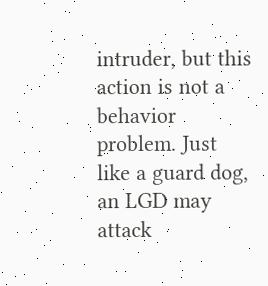intruder, but this action is not a behavior problem. Just like a guard dog, an LGD may attack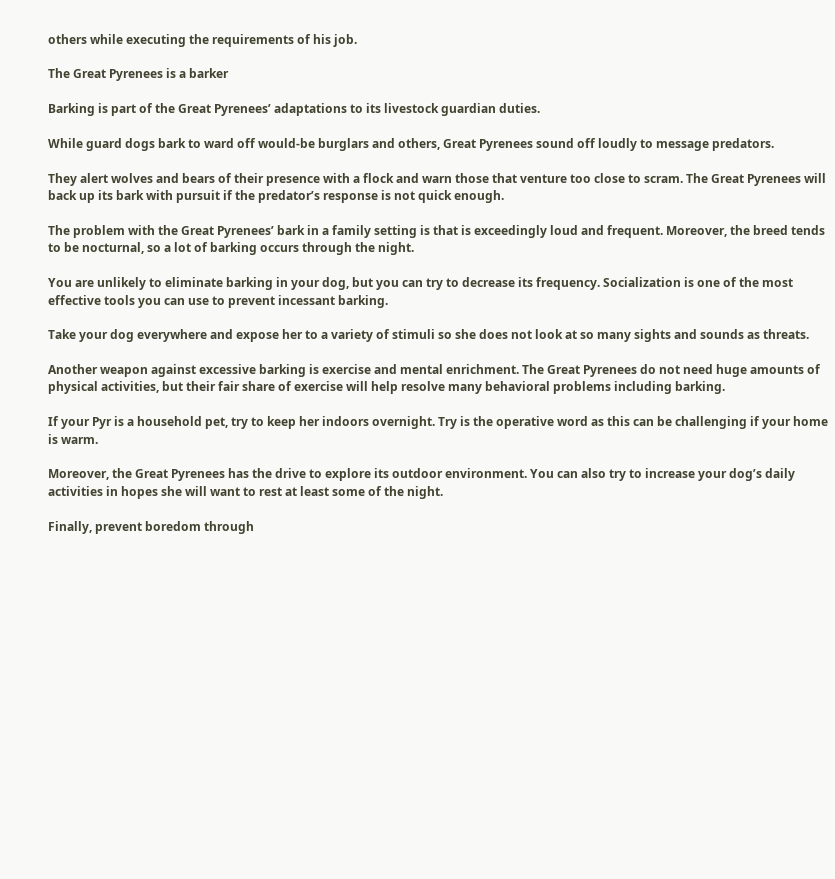others while executing the requirements of his job.

The Great Pyrenees is a barker

Barking is part of the Great Pyrenees’ adaptations to its livestock guardian duties.

While guard dogs bark to ward off would-be burglars and others, Great Pyrenees sound off loudly to message predators.

They alert wolves and bears of their presence with a flock and warn those that venture too close to scram. The Great Pyrenees will back up its bark with pursuit if the predator’s response is not quick enough.

The problem with the Great Pyrenees’ bark in a family setting is that is exceedingly loud and frequent. Moreover, the breed tends to be nocturnal, so a lot of barking occurs through the night.

You are unlikely to eliminate barking in your dog, but you can try to decrease its frequency. Socialization is one of the most effective tools you can use to prevent incessant barking.

Take your dog everywhere and expose her to a variety of stimuli so she does not look at so many sights and sounds as threats.

Another weapon against excessive barking is exercise and mental enrichment. The Great Pyrenees do not need huge amounts of physical activities, but their fair share of exercise will help resolve many behavioral problems including barking.

If your Pyr is a household pet, try to keep her indoors overnight. Try is the operative word as this can be challenging if your home is warm.

Moreover, the Great Pyrenees has the drive to explore its outdoor environment. You can also try to increase your dog’s daily activities in hopes she will want to rest at least some of the night.

Finally, prevent boredom through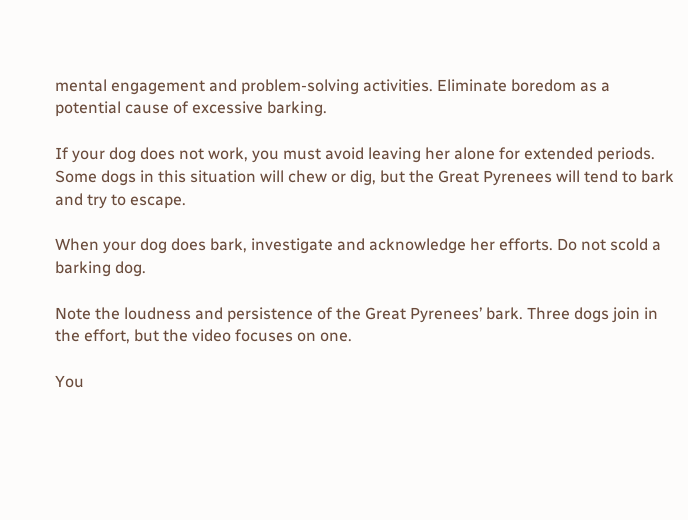mental engagement and problem-solving activities. Eliminate boredom as a potential cause of excessive barking.

If your dog does not work, you must avoid leaving her alone for extended periods. Some dogs in this situation will chew or dig, but the Great Pyrenees will tend to bark and try to escape.

When your dog does bark, investigate and acknowledge her efforts. Do not scold a barking dog.

Note the loudness and persistence of the Great Pyrenees’ bark. Three dogs join in the effort, but the video focuses on one.

You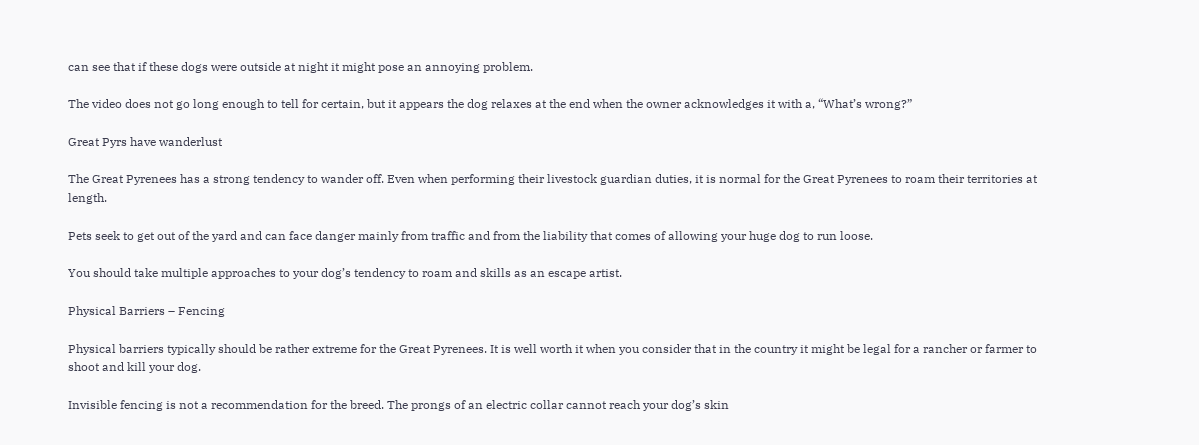can see that if these dogs were outside at night it might pose an annoying problem.

The video does not go long enough to tell for certain, but it appears the dog relaxes at the end when the owner acknowledges it with a, “What’s wrong?”

Great Pyrs have wanderlust

The Great Pyrenees has a strong tendency to wander off. Even when performing their livestock guardian duties, it is normal for the Great Pyrenees to roam their territories at length.

Pets seek to get out of the yard and can face danger mainly from traffic and from the liability that comes of allowing your huge dog to run loose.

You should take multiple approaches to your dog’s tendency to roam and skills as an escape artist.

Physical Barriers – Fencing

Physical barriers typically should be rather extreme for the Great Pyrenees. It is well worth it when you consider that in the country it might be legal for a rancher or farmer to shoot and kill your dog.

Invisible fencing is not a recommendation for the breed. The prongs of an electric collar cannot reach your dog’s skin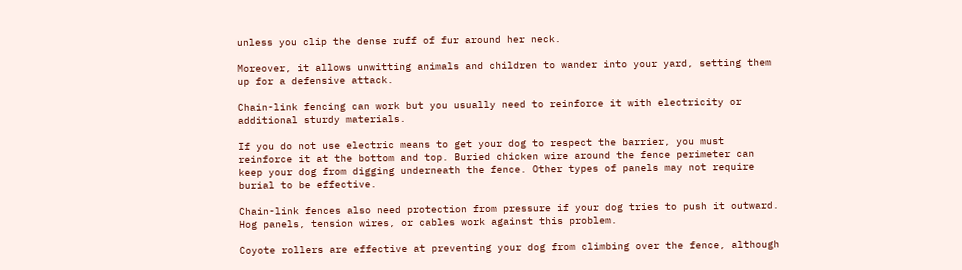unless you clip the dense ruff of fur around her neck.

Moreover, it allows unwitting animals and children to wander into your yard, setting them up for a defensive attack.

Chain-link fencing can work but you usually need to reinforce it with electricity or additional sturdy materials.

If you do not use electric means to get your dog to respect the barrier, you must reinforce it at the bottom and top. Buried chicken wire around the fence perimeter can keep your dog from digging underneath the fence. Other types of panels may not require burial to be effective.

Chain-link fences also need protection from pressure if your dog tries to push it outward. Hog panels, tension wires, or cables work against this problem.

Coyote rollers are effective at preventing your dog from climbing over the fence, although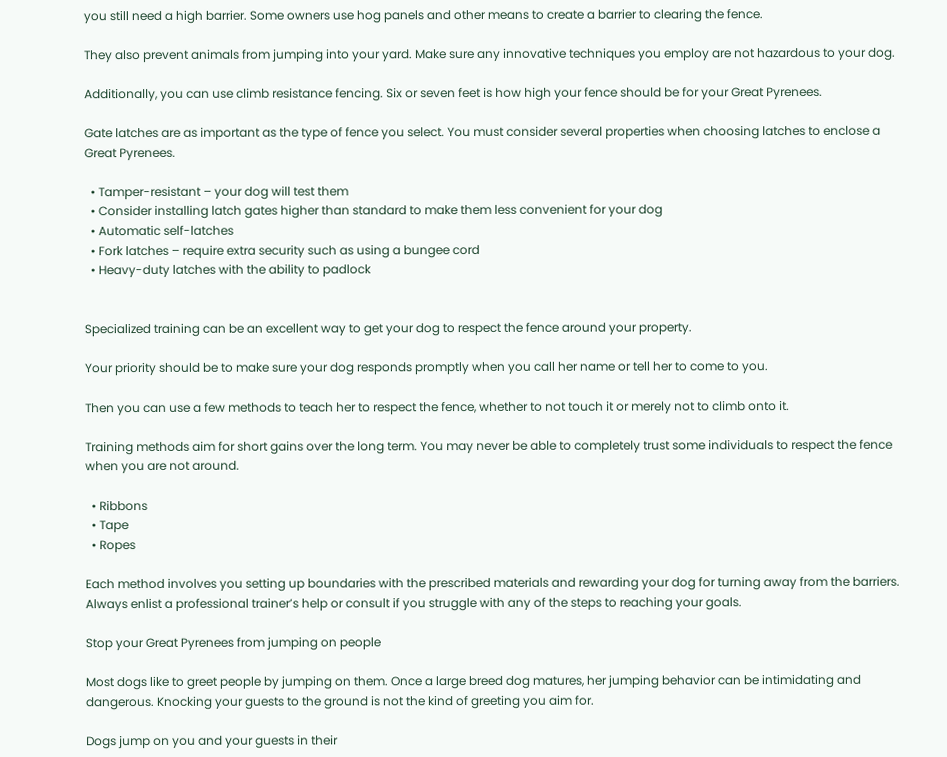you still need a high barrier. Some owners use hog panels and other means to create a barrier to clearing the fence.

They also prevent animals from jumping into your yard. Make sure any innovative techniques you employ are not hazardous to your dog.

Additionally, you can use climb resistance fencing. Six or seven feet is how high your fence should be for your Great Pyrenees.

Gate latches are as important as the type of fence you select. You must consider several properties when choosing latches to enclose a Great Pyrenees.

  • Tamper-resistant – your dog will test them
  • Consider installing latch gates higher than standard to make them less convenient for your dog
  • Automatic self-latches
  • Fork latches – require extra security such as using a bungee cord
  • Heavy-duty latches with the ability to padlock


Specialized training can be an excellent way to get your dog to respect the fence around your property.

Your priority should be to make sure your dog responds promptly when you call her name or tell her to come to you.

Then you can use a few methods to teach her to respect the fence, whether to not touch it or merely not to climb onto it.

Training methods aim for short gains over the long term. You may never be able to completely trust some individuals to respect the fence when you are not around.

  • Ribbons
  • Tape
  • Ropes

Each method involves you setting up boundaries with the prescribed materials and rewarding your dog for turning away from the barriers. Always enlist a professional trainer’s help or consult if you struggle with any of the steps to reaching your goals.

Stop your Great Pyrenees from jumping on people

Most dogs like to greet people by jumping on them. Once a large breed dog matures, her jumping behavior can be intimidating and dangerous. Knocking your guests to the ground is not the kind of greeting you aim for.

Dogs jump on you and your guests in their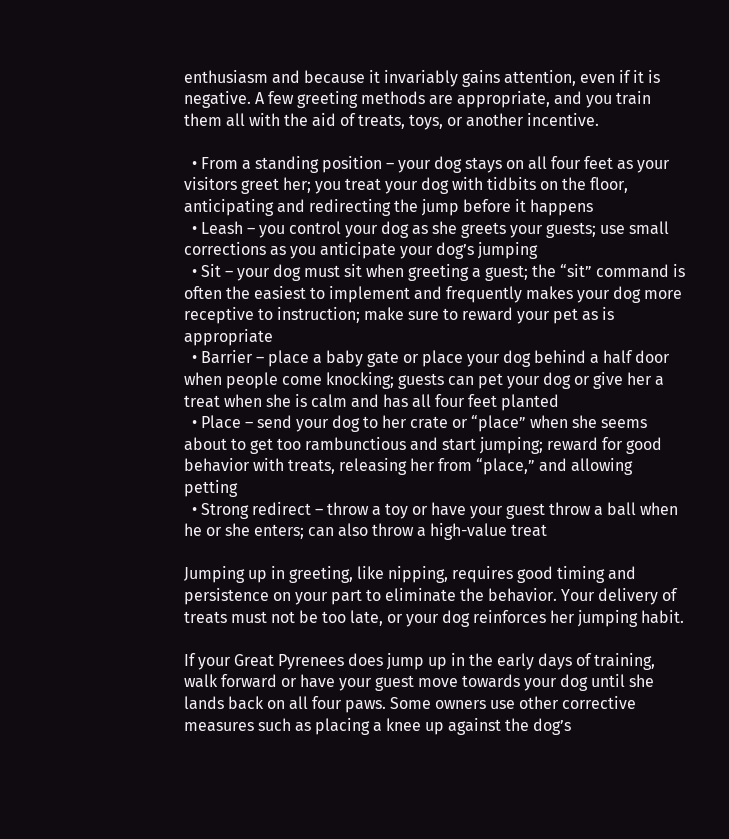enthusiasm and because it invariably gains attention, even if it is negative. A few greeting methods are appropriate, and you train them all with the aid of treats, toys, or another incentive.

  • From a standing position – your dog stays on all four feet as your visitors greet her; you treat your dog with tidbits on the floor, anticipating and redirecting the jump before it happens
  • Leash – you control your dog as she greets your guests; use small corrections as you anticipate your dog’s jumping
  • Sit – your dog must sit when greeting a guest; the “sit” command is often the easiest to implement and frequently makes your dog more receptive to instruction; make sure to reward your pet as is appropriate
  • Barrier – place a baby gate or place your dog behind a half door when people come knocking; guests can pet your dog or give her a treat when she is calm and has all four feet planted
  • Place – send your dog to her crate or “place” when she seems about to get too rambunctious and start jumping; reward for good behavior with treats, releasing her from “place,” and allowing petting
  • Strong redirect – throw a toy or have your guest throw a ball when he or she enters; can also throw a high-value treat

Jumping up in greeting, like nipping, requires good timing and persistence on your part to eliminate the behavior. Your delivery of treats must not be too late, or your dog reinforces her jumping habit.

If your Great Pyrenees does jump up in the early days of training, walk forward or have your guest move towards your dog until she lands back on all four paws. Some owners use other corrective measures such as placing a knee up against the dog’s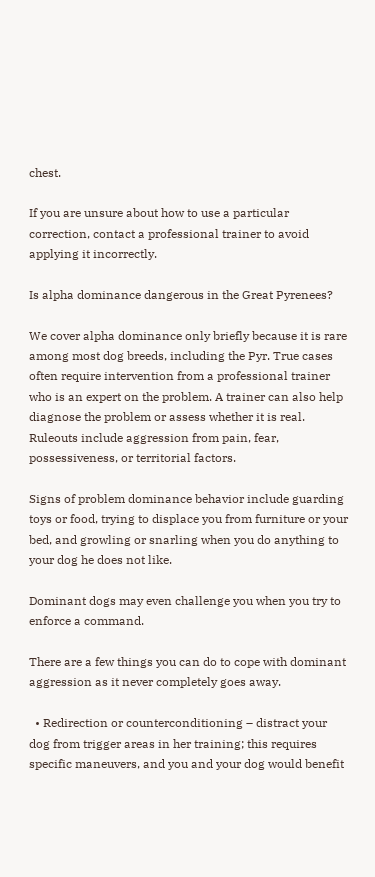chest.

If you are unsure about how to use a particular correction, contact a professional trainer to avoid applying it incorrectly.

Is alpha dominance dangerous in the Great Pyrenees?

We cover alpha dominance only briefly because it is rare among most dog breeds, including the Pyr. True cases often require intervention from a professional trainer who is an expert on the problem. A trainer can also help diagnose the problem or assess whether it is real. Ruleouts include aggression from pain, fear, possessiveness, or territorial factors.

Signs of problem dominance behavior include guarding toys or food, trying to displace you from furniture or your bed, and growling or snarling when you do anything to your dog he does not like.

Dominant dogs may even challenge you when you try to enforce a command.

There are a few things you can do to cope with dominant aggression as it never completely goes away.

  • Redirection or counterconditioning – distract your dog from trigger areas in her training; this requires specific maneuvers, and you and your dog would benefit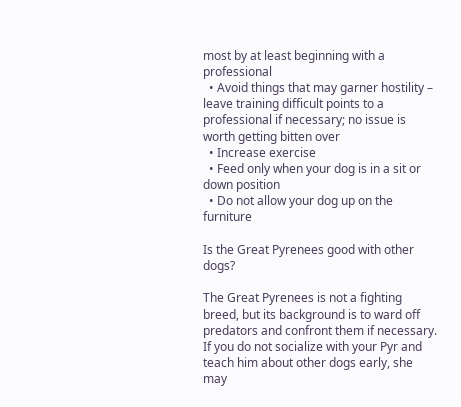most by at least beginning with a professional
  • Avoid things that may garner hostility – leave training difficult points to a professional if necessary; no issue is worth getting bitten over
  • Increase exercise
  • Feed only when your dog is in a sit or down position
  • Do not allow your dog up on the furniture

Is the Great Pyrenees good with other dogs?

The Great Pyrenees is not a fighting breed, but its background is to ward off predators and confront them if necessary. If you do not socialize with your Pyr and teach him about other dogs early, she may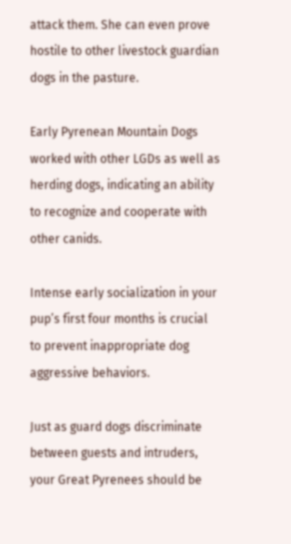attack them. She can even prove hostile to other livestock guardian dogs in the pasture.

Early Pyrenean Mountain Dogs worked with other LGDs as well as herding dogs, indicating an ability to recognize and cooperate with other canids.

Intense early socialization in your pup’s first four months is crucial to prevent inappropriate dog aggressive behaviors.

Just as guard dogs discriminate between guests and intruders, your Great Pyrenees should be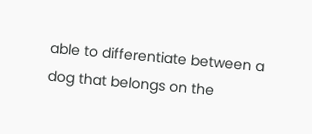able to differentiate between a dog that belongs on the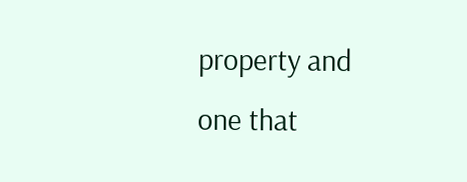property and one that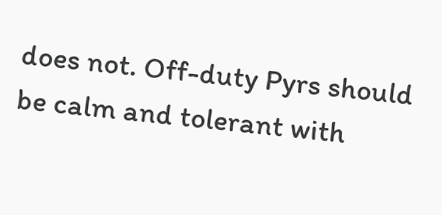does not. Off-duty Pyrs should be calm and tolerant with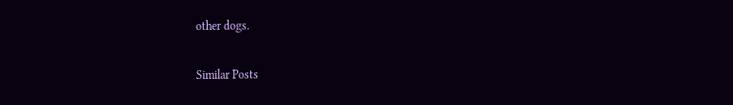other dogs.

Similar Posts